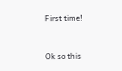First time!


Ok so this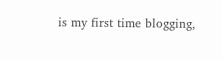is my first time blogging,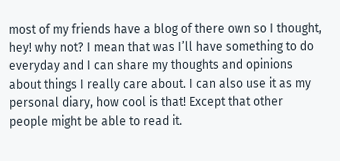most of my friends have a blog of there own so I thought, hey! why not? I mean that was I’ll have something to do everyday and I can share my thoughts and opinions about things I really care about. I can also use it as my personal diary, how cool is that! Except that other people might be able to read it.